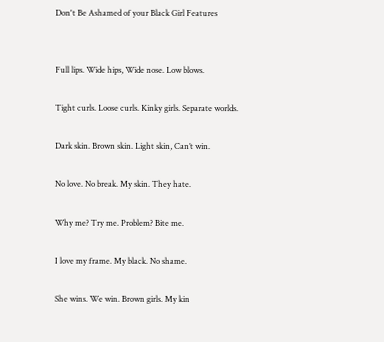Don't Be Ashamed of your Black Girl Features


Full lips. Wide hips, Wide nose. Low blows.

Tight curls. Loose curls. Kinky girls. Separate worlds.

Dark skin. Brown skin. Light skin, Can’t win.

No love. No break. My skin. They hate.

Why me? Try me. Problem? Bite me.

I love my frame. My black. No shame.

She wins. We win. Brown girls. My kin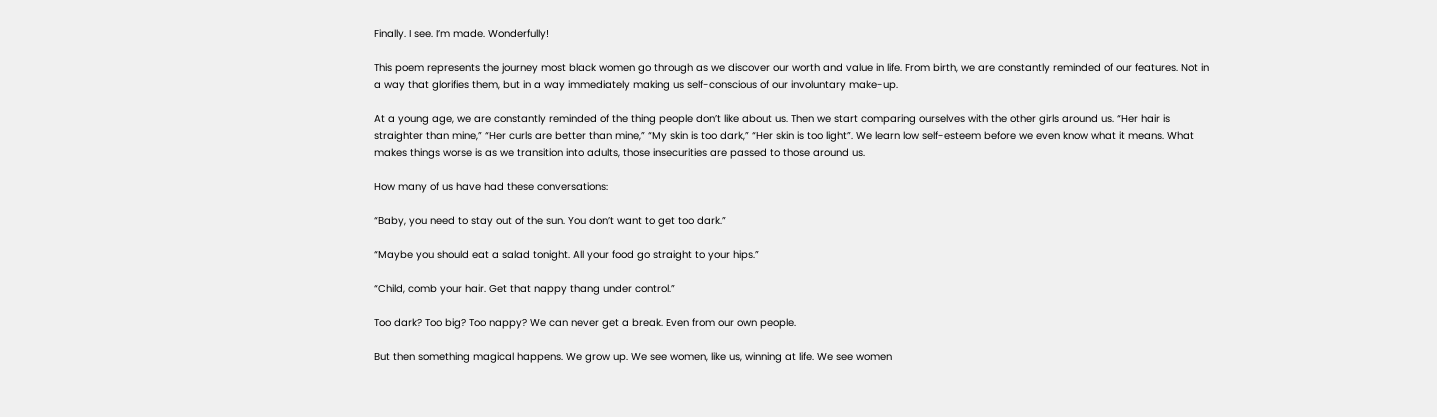Finally. I see. I’m made. Wonderfully!

This poem represents the journey most black women go through as we discover our worth and value in life. From birth, we are constantly reminded of our features. Not in a way that glorifies them, but in a way immediately making us self-conscious of our involuntary make-up.

At a young age, we are constantly reminded of the thing people don’t like about us. Then we start comparing ourselves with the other girls around us. “Her hair is straighter than mine,” “Her curls are better than mine,” “My skin is too dark,” “Her skin is too light”. We learn low self-esteem before we even know what it means. What makes things worse is as we transition into adults, those insecurities are passed to those around us.

How many of us have had these conversations:

“Baby, you need to stay out of the sun. You don’t want to get too dark.”

“Maybe you should eat a salad tonight. All your food go straight to your hips.”

“Child, comb your hair. Get that nappy thang under control.”

Too dark? Too big? Too nappy? We can never get a break. Even from our own people.

But then something magical happens. We grow up. We see women, like us, winning at life. We see women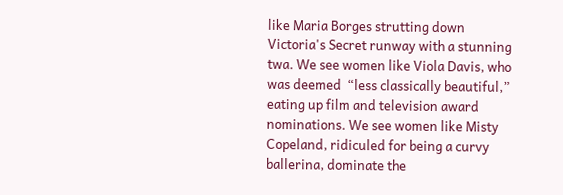like Maria Borges strutting down Victoria's Secret runway with a stunning twa. We see women like Viola Davis, who was deemed  “less classically beautiful,” eating up film and television award nominations. We see women like Misty Copeland, ridiculed for being a curvy ballerina, dominate the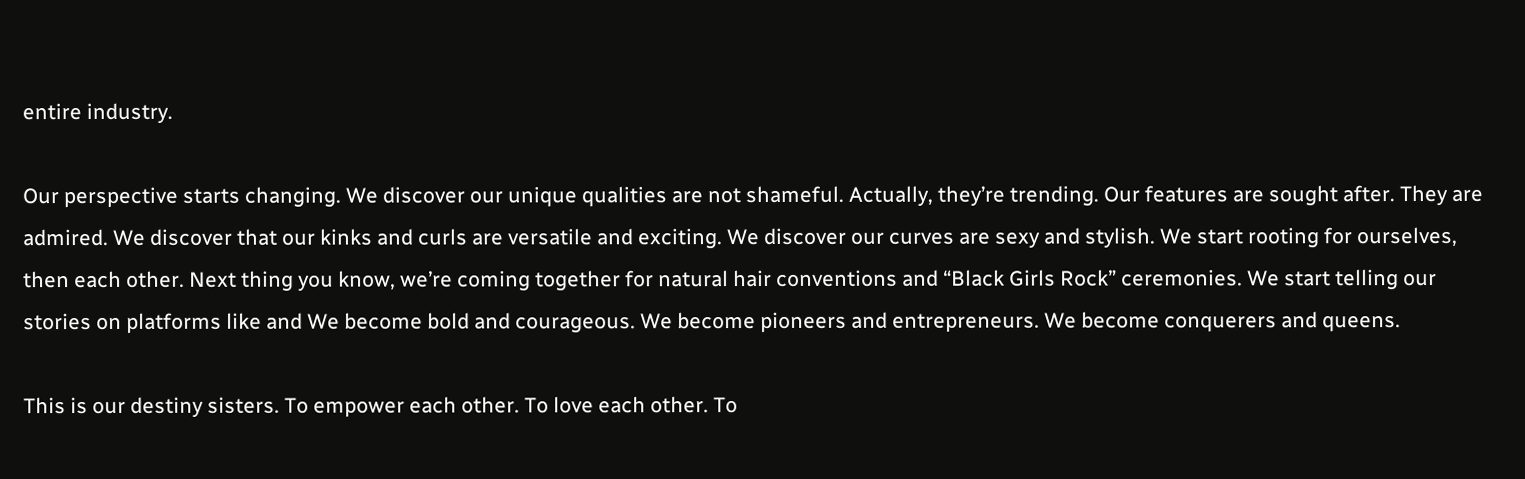entire industry.

Our perspective starts changing. We discover our unique qualities are not shameful. Actually, they’re trending. Our features are sought after. They are admired. We discover that our kinks and curls are versatile and exciting. We discover our curves are sexy and stylish. We start rooting for ourselves, then each other. Next thing you know, we’re coming together for natural hair conventions and “Black Girls Rock” ceremonies. We start telling our stories on platforms like and We become bold and courageous. We become pioneers and entrepreneurs. We become conquerers and queens.

This is our destiny sisters. To empower each other. To love each other. To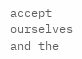accept ourselves and the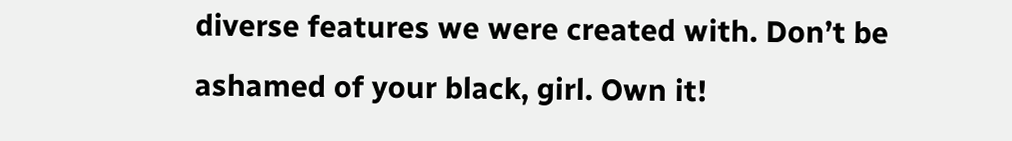diverse features we were created with. Don’t be ashamed of your black, girl. Own it!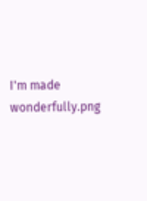I'm made wonderfully.png